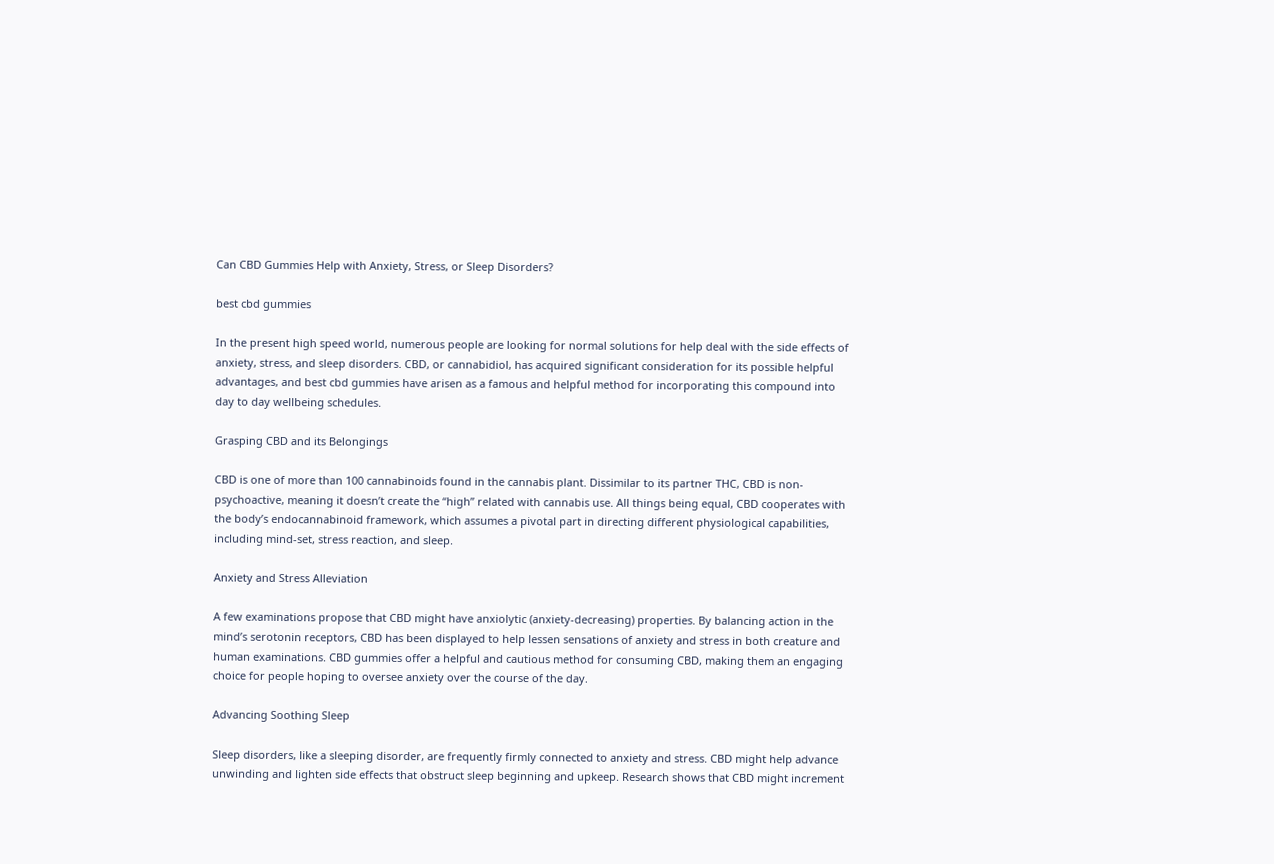Can CBD Gummies Help with Anxiety, Stress, or Sleep Disorders?

best cbd gummies

In the present high speed world, numerous people are looking for normal solutions for help deal with the side effects of anxiety, stress, and sleep disorders. CBD, or cannabidiol, has acquired significant consideration for its possible helpful advantages, and best cbd gummies have arisen as a famous and helpful method for incorporating this compound into day to day wellbeing schedules.

Grasping CBD and its Belongings

CBD is one of more than 100 cannabinoids found in the cannabis plant. Dissimilar to its partner THC, CBD is non-psychoactive, meaning it doesn’t create the “high” related with cannabis use. All things being equal, CBD cooperates with the body’s endocannabinoid framework, which assumes a pivotal part in directing different physiological capabilities, including mind-set, stress reaction, and sleep.

Anxiety and Stress Alleviation

A few examinations propose that CBD might have anxiolytic (anxiety-decreasing) properties. By balancing action in the mind’s serotonin receptors, CBD has been displayed to help lessen sensations of anxiety and stress in both creature and human examinations. CBD gummies offer a helpful and cautious method for consuming CBD, making them an engaging choice for people hoping to oversee anxiety over the course of the day.

Advancing Soothing Sleep

Sleep disorders, like a sleeping disorder, are frequently firmly connected to anxiety and stress. CBD might help advance unwinding and lighten side effects that obstruct sleep beginning and upkeep. Research shows that CBD might increment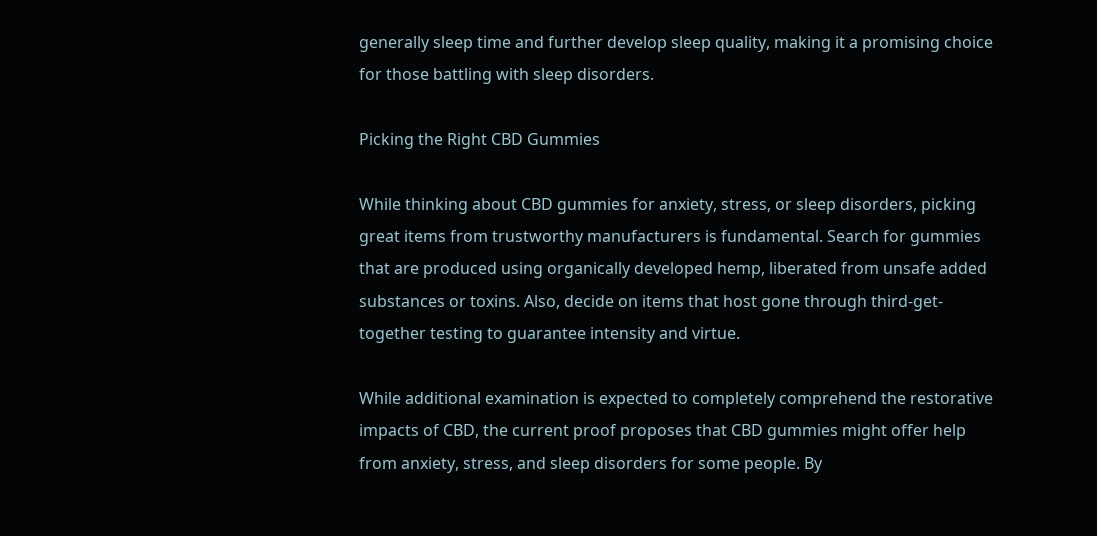generally sleep time and further develop sleep quality, making it a promising choice for those battling with sleep disorders.

Picking the Right CBD Gummies

While thinking about CBD gummies for anxiety, stress, or sleep disorders, picking great items from trustworthy manufacturers is fundamental. Search for gummies that are produced using organically developed hemp, liberated from unsafe added substances or toxins. Also, decide on items that host gone through third-get-together testing to guarantee intensity and virtue.

While additional examination is expected to completely comprehend the restorative impacts of CBD, the current proof proposes that CBD gummies might offer help from anxiety, stress, and sleep disorders for some people. By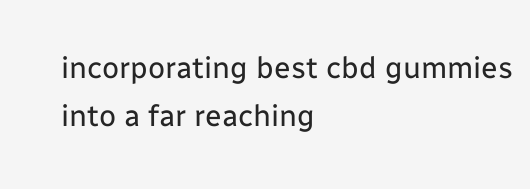incorporating best cbd gummies into a far reaching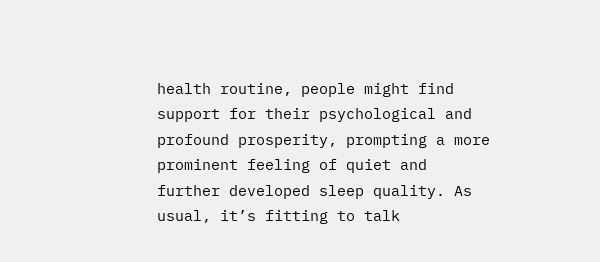health routine, people might find support for their psychological and profound prosperity, prompting a more prominent feeling of quiet and further developed sleep quality. As usual, it’s fitting to talk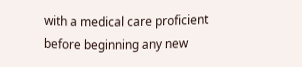with a medical care proficient before beginning any new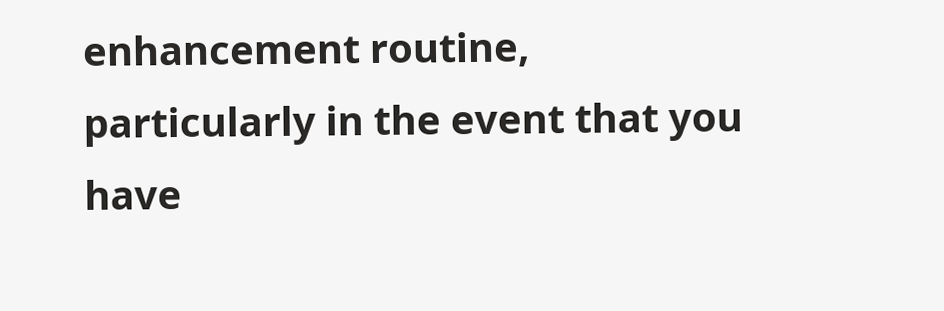enhancement routine, particularly in the event that you have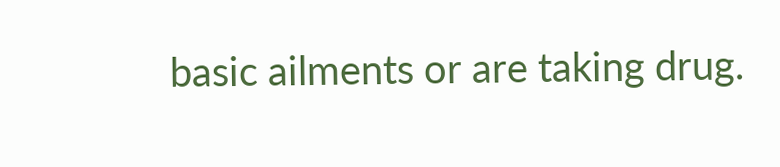basic ailments or are taking drug.